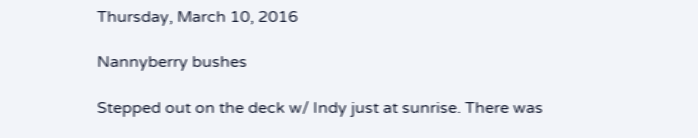Thursday, March 10, 2016

Nannyberry bushes

Stepped out on the deck w/ Indy just at sunrise. There was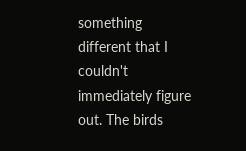something different that I couldn't immediately figure out. The birds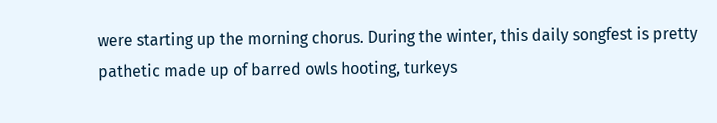were starting up the morning chorus. During the winter, this daily songfest is pretty pathetic made up of barred owls hooting, turkeys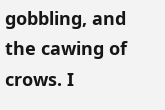gobbling, and the cawing of crows. I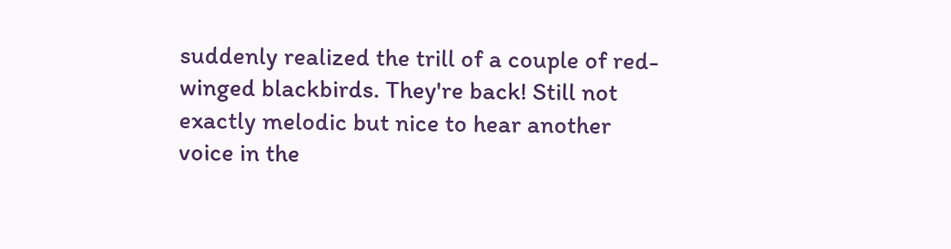suddenly realized the trill of a couple of red-winged blackbirds. They're back! Still not exactly melodic but nice to hear another voice in the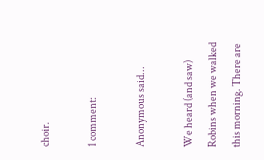choir.

1 comment:

Anonymous said...

We heard (and saw) Robins when we walked this morning. There are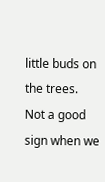little buds on the trees. Not a good sign when we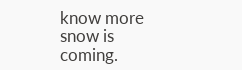know more snow is coming.